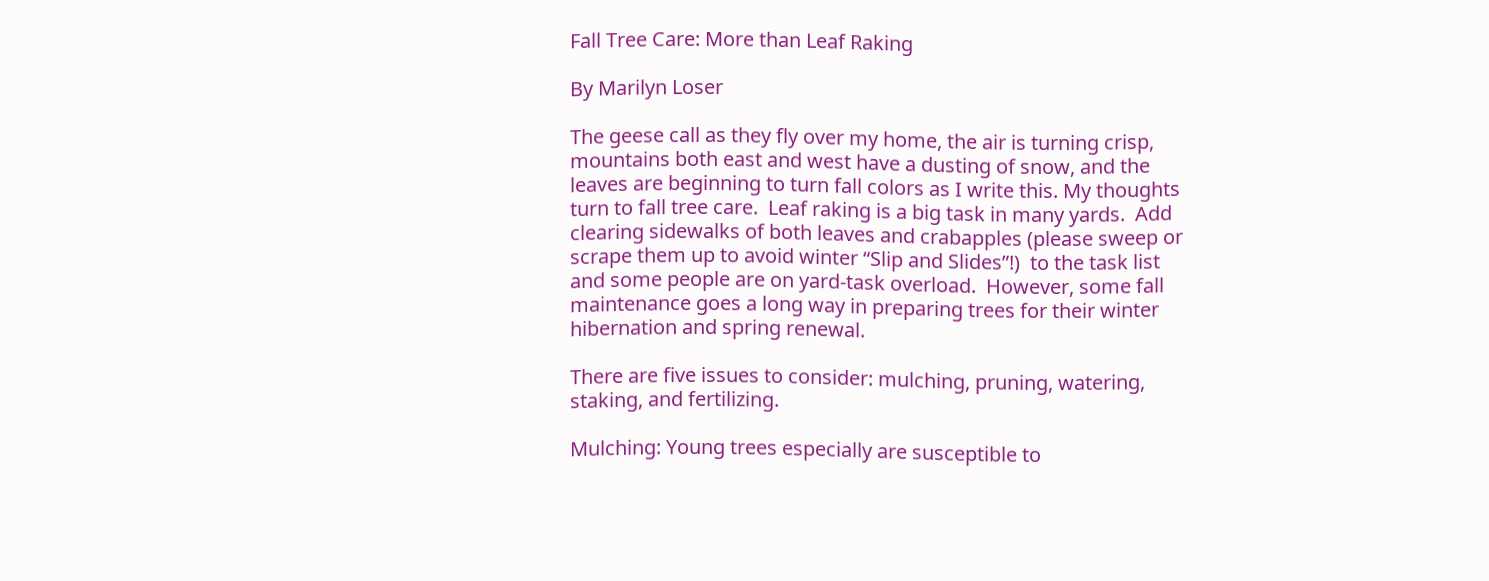Fall Tree Care: More than Leaf Raking

By Marilyn Loser

The geese call as they fly over my home, the air is turning crisp, mountains both east and west have a dusting of snow, and the leaves are beginning to turn fall colors as I write this. My thoughts turn to fall tree care.  Leaf raking is a big task in many yards.  Add clearing sidewalks of both leaves and crabapples (please sweep or scrape them up to avoid winter “Slip and Slides”!)  to the task list and some people are on yard-task overload.  However, some fall maintenance goes a long way in preparing trees for their winter hibernation and spring renewal.

There are five issues to consider: mulching, pruning, watering, staking, and fertilizing.

Mulching: Young trees especially are susceptible to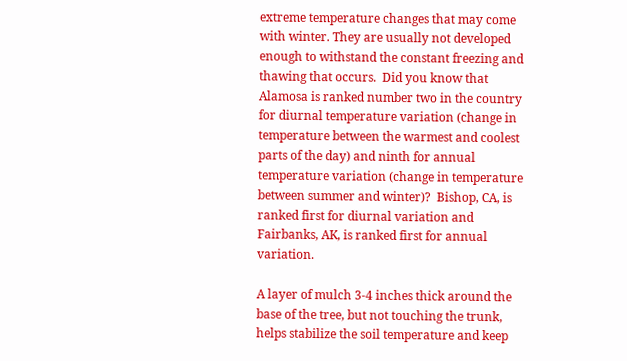extreme temperature changes that may come with winter. They are usually not developed enough to withstand the constant freezing and thawing that occurs.  Did you know that Alamosa is ranked number two in the country for diurnal temperature variation (change in temperature between the warmest and coolest parts of the day) and ninth for annual temperature variation (change in temperature between summer and winter)?  Bishop, CA, is ranked first for diurnal variation and Fairbanks, AK, is ranked first for annual variation.

A layer of mulch 3-4 inches thick around the base of the tree, but not touching the trunk, helps stabilize the soil temperature and keep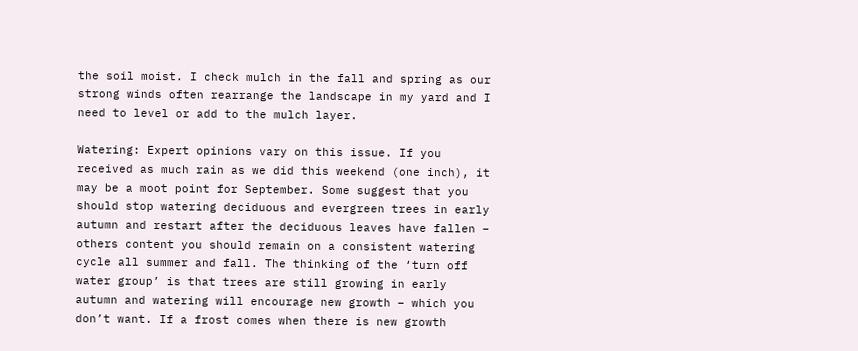the soil moist. I check mulch in the fall and spring as our strong winds often rearrange the landscape in my yard and I need to level or add to the mulch layer.

Watering: Expert opinions vary on this issue. If you received as much rain as we did this weekend (one inch), it may be a moot point for September. Some suggest that you should stop watering deciduous and evergreen trees in early autumn and restart after the deciduous leaves have fallen – others content you should remain on a consistent watering cycle all summer and fall. The thinking of the ‘turn off water group’ is that trees are still growing in early autumn and watering will encourage new growth – which you don’t want. If a frost comes when there is new growth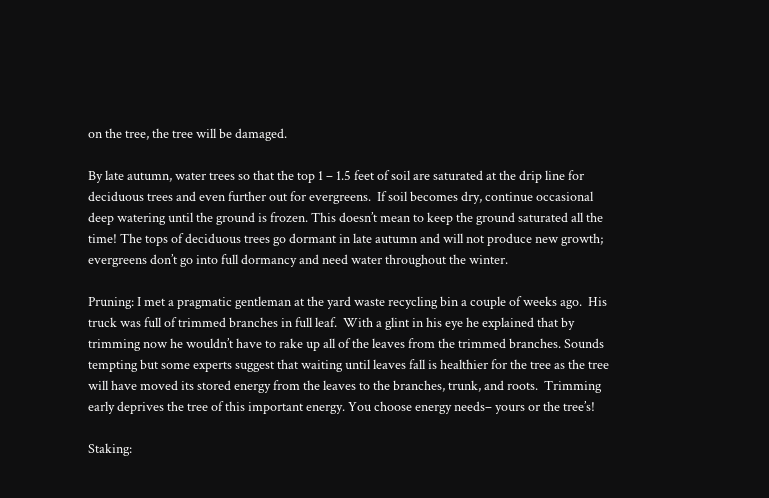on the tree, the tree will be damaged.

By late autumn, water trees so that the top 1 – 1.5 feet of soil are saturated at the drip line for deciduous trees and even further out for evergreens.  If soil becomes dry, continue occasional deep watering until the ground is frozen. This doesn’t mean to keep the ground saturated all the time! The tops of deciduous trees go dormant in late autumn and will not produce new growth; evergreens don’t go into full dormancy and need water throughout the winter.

Pruning: I met a pragmatic gentleman at the yard waste recycling bin a couple of weeks ago.  His truck was full of trimmed branches in full leaf.  With a glint in his eye he explained that by trimming now he wouldn’t have to rake up all of the leaves from the trimmed branches. Sounds tempting but some experts suggest that waiting until leaves fall is healthier for the tree as the tree will have moved its stored energy from the leaves to the branches, trunk, and roots.  Trimming early deprives the tree of this important energy. You choose energy needs– yours or the tree’s!

Staking: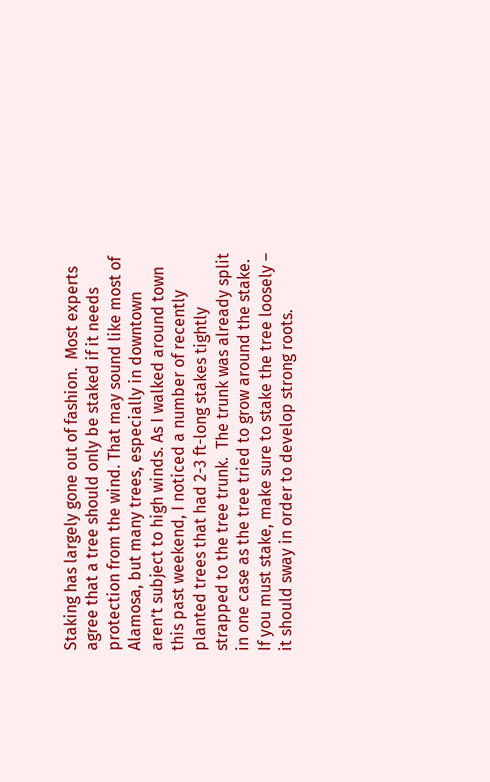Staking has largely gone out of fashion.  Most experts agree that a tree should only be staked if it needs protection from the wind. That may sound like most of Alamosa, but many trees, especially in downtown aren’t subject to high winds. As I walked around town this past weekend, I noticed a number of recently planted trees that had 2-3 ft-long stakes tightly strapped to the tree trunk.  The trunk was already split in one case as the tree tried to grow around the stake.  If you must stake, make sure to stake the tree loosely – it should sway in order to develop strong roots.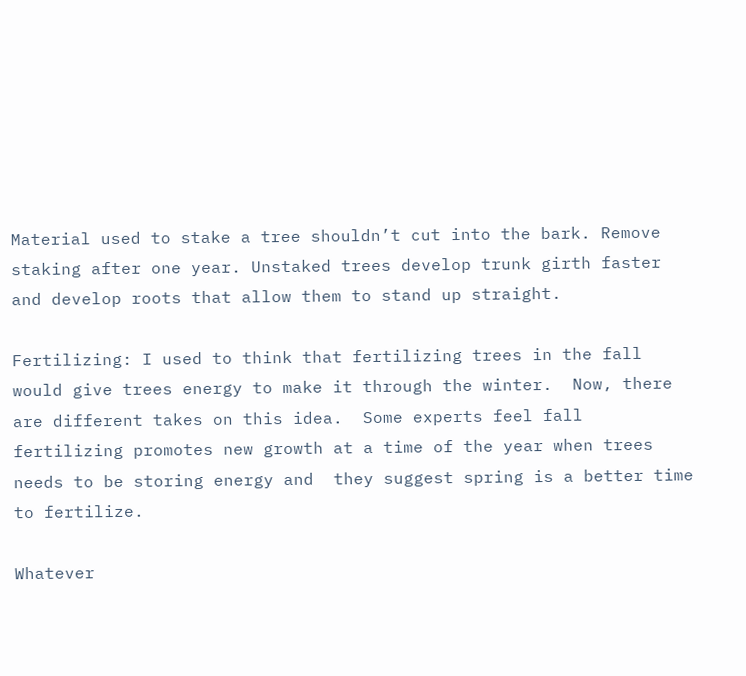Material used to stake a tree shouldn’t cut into the bark. Remove staking after one year. Unstaked trees develop trunk girth faster and develop roots that allow them to stand up straight.

Fertilizing: I used to think that fertilizing trees in the fall would give trees energy to make it through the winter.  Now, there are different takes on this idea.  Some experts feel fall fertilizing promotes new growth at a time of the year when trees needs to be storing energy and  they suggest spring is a better time to fertilize.

Whatever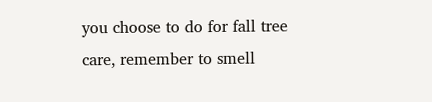you choose to do for fall tree care, remember to smell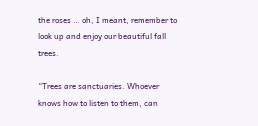the roses … oh, I meant, remember to look up and enjoy our beautiful fall trees.

“Trees are sanctuaries. Whoever knows how to listen to them, can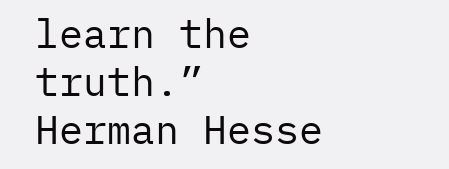learn the truth.” Herman Hesse